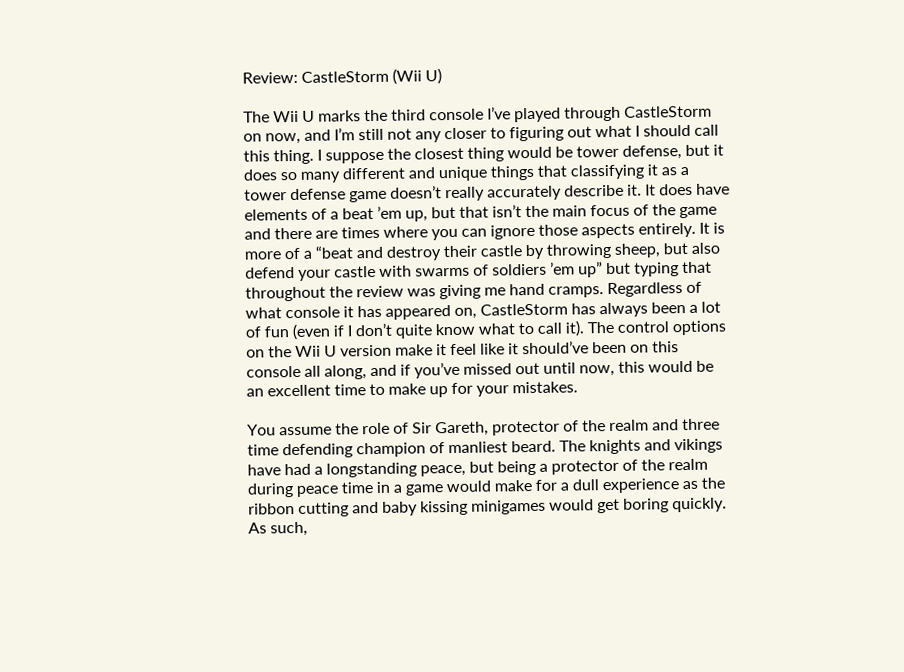Review: CastleStorm (Wii U)

The Wii U marks the third console I’ve played through CastleStorm on now, and I’m still not any closer to figuring out what I should call this thing. I suppose the closest thing would be tower defense, but it does so many different and unique things that classifying it as a tower defense game doesn’t really accurately describe it. It does have elements of a beat ’em up, but that isn’t the main focus of the game and there are times where you can ignore those aspects entirely. It is more of a “beat and destroy their castle by throwing sheep, but also defend your castle with swarms of soldiers ’em up” but typing that throughout the review was giving me hand cramps. Regardless of what console it has appeared on, CastleStorm has always been a lot of fun (even if I don’t quite know what to call it). The control options on the Wii U version make it feel like it should’ve been on this console all along, and if you’ve missed out until now, this would be an excellent time to make up for your mistakes.

You assume the role of Sir Gareth, protector of the realm and three time defending champion of manliest beard. The knights and vikings have had a longstanding peace, but being a protector of the realm during peace time in a game would make for a dull experience as the ribbon cutting and baby kissing minigames would get boring quickly. As such,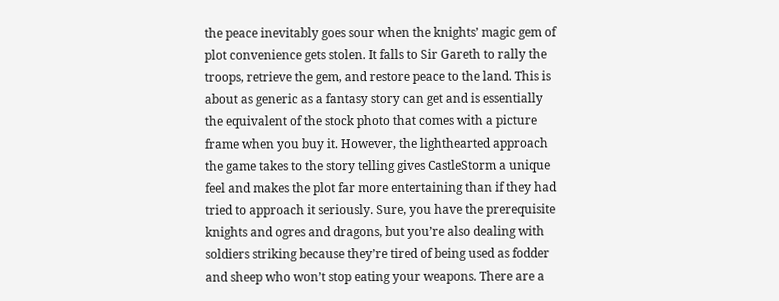the peace inevitably goes sour when the knights’ magic gem of plot convenience gets stolen. It falls to Sir Gareth to rally the troops, retrieve the gem, and restore peace to the land. This is about as generic as a fantasy story can get and is essentially the equivalent of the stock photo that comes with a picture frame when you buy it. However, the lighthearted approach the game takes to the story telling gives CastleStorm a unique feel and makes the plot far more entertaining than if they had tried to approach it seriously. Sure, you have the prerequisite knights and ogres and dragons, but you’re also dealing with soldiers striking because they’re tired of being used as fodder and sheep who won’t stop eating your weapons. There are a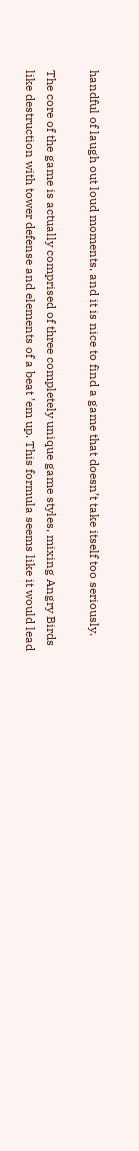handful of laugh out loud moments, and it is nice to find a game that doesn’t take itself too seriously.

The core of the game is actually comprised of three completely unique game styles, mixing Angry Birds like destruction with tower defense and elements of a beat ’em up. This formula seems like it would lead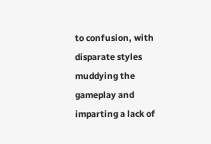to confusion, with disparate styles muddying the gameplay and imparting a lack of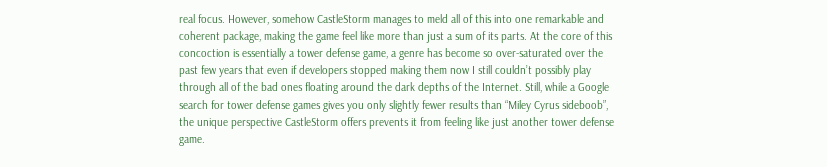real focus. However, somehow CastleStorm manages to meld all of this into one remarkable and coherent package, making the game feel like more than just a sum of its parts. At the core of this concoction is essentially a tower defense game, a genre has become so over-saturated over the past few years that even if developers stopped making them now I still couldn’t possibly play through all of the bad ones floating around the dark depths of the Internet. Still, while a Google search for tower defense games gives you only slightly fewer results than “Miley Cyrus sideboob”, the unique perspective CastleStorm offers prevents it from feeling like just another tower defense game.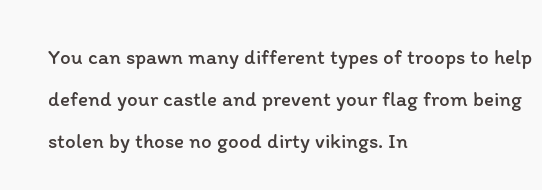You can spawn many different types of troops to help defend your castle and prevent your flag from being stolen by those no good dirty vikings. In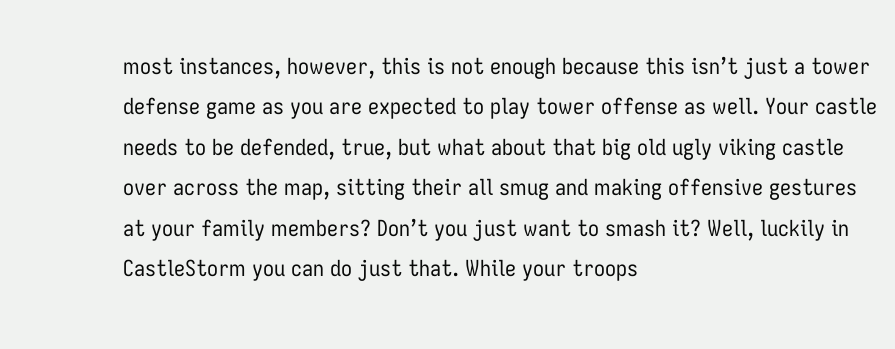most instances, however, this is not enough because this isn’t just a tower defense game as you are expected to play tower offense as well. Your castle needs to be defended, true, but what about that big old ugly viking castle over across the map, sitting their all smug and making offensive gestures at your family members? Don’t you just want to smash it? Well, luckily in CastleStorm you can do just that. While your troops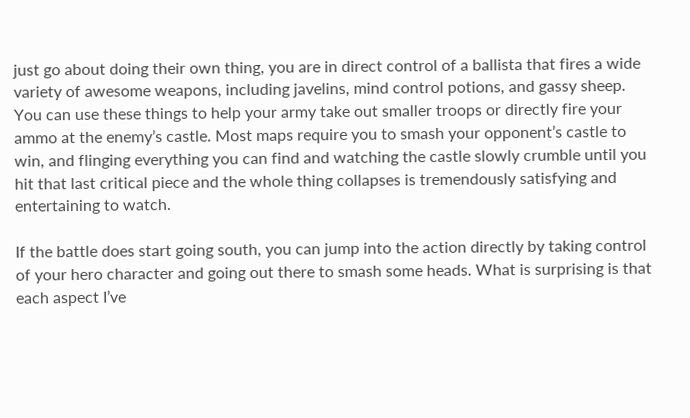just go about doing their own thing, you are in direct control of a ballista that fires a wide variety of awesome weapons, including javelins, mind control potions, and gassy sheep. You can use these things to help your army take out smaller troops or directly fire your ammo at the enemy’s castle. Most maps require you to smash your opponent’s castle to win, and flinging everything you can find and watching the castle slowly crumble until you hit that last critical piece and the whole thing collapses is tremendously satisfying and entertaining to watch.

If the battle does start going south, you can jump into the action directly by taking control of your hero character and going out there to smash some heads. What is surprising is that each aspect I’ve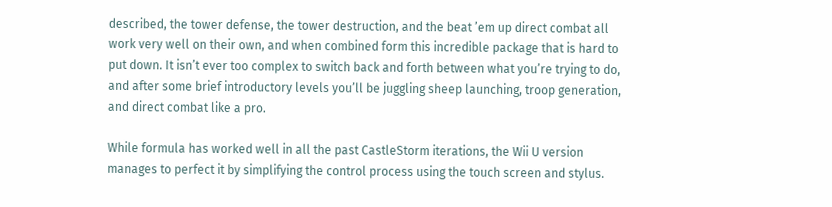described, the tower defense, the tower destruction, and the beat ’em up direct combat all work very well on their own, and when combined form this incredible package that is hard to put down. It isn’t ever too complex to switch back and forth between what you’re trying to do, and after some brief introductory levels you’ll be juggling sheep launching, troop generation, and direct combat like a pro.

While formula has worked well in all the past CastleStorm iterations, the Wii U version manages to perfect it by simplifying the control process using the touch screen and stylus.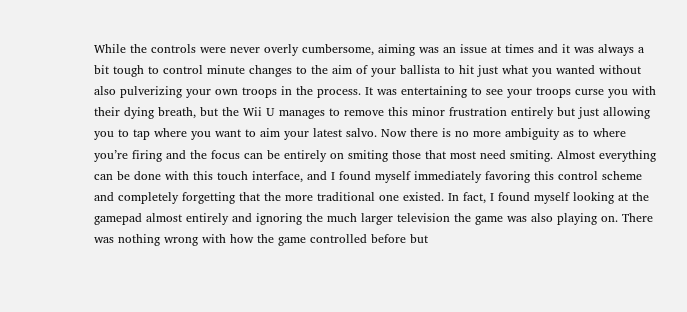While the controls were never overly cumbersome, aiming was an issue at times and it was always a bit tough to control minute changes to the aim of your ballista to hit just what you wanted without also pulverizing your own troops in the process. It was entertaining to see your troops curse you with their dying breath, but the Wii U manages to remove this minor frustration entirely but just allowing you to tap where you want to aim your latest salvo. Now there is no more ambiguity as to where you’re firing and the focus can be entirely on smiting those that most need smiting. Almost everything can be done with this touch interface, and I found myself immediately favoring this control scheme and completely forgetting that the more traditional one existed. In fact, I found myself looking at the gamepad almost entirely and ignoring the much larger television the game was also playing on. There was nothing wrong with how the game controlled before but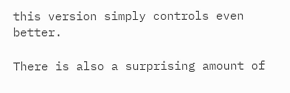this version simply controls even better.

There is also a surprising amount of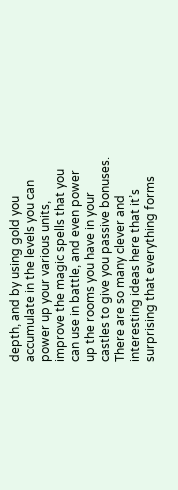depth, and by using gold you accumulate in the levels you can power up your various units, improve the magic spells that you can use in battle, and even power up the rooms you have in your castles to give you passive bonuses. There are so many clever and interesting ideas here that it’s surprising that everything forms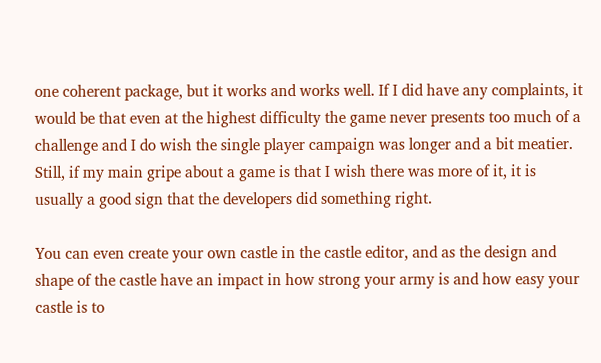one coherent package, but it works and works well. If I did have any complaints, it would be that even at the highest difficulty the game never presents too much of a challenge and I do wish the single player campaign was longer and a bit meatier. Still, if my main gripe about a game is that I wish there was more of it, it is usually a good sign that the developers did something right.

You can even create your own castle in the castle editor, and as the design and shape of the castle have an impact in how strong your army is and how easy your castle is to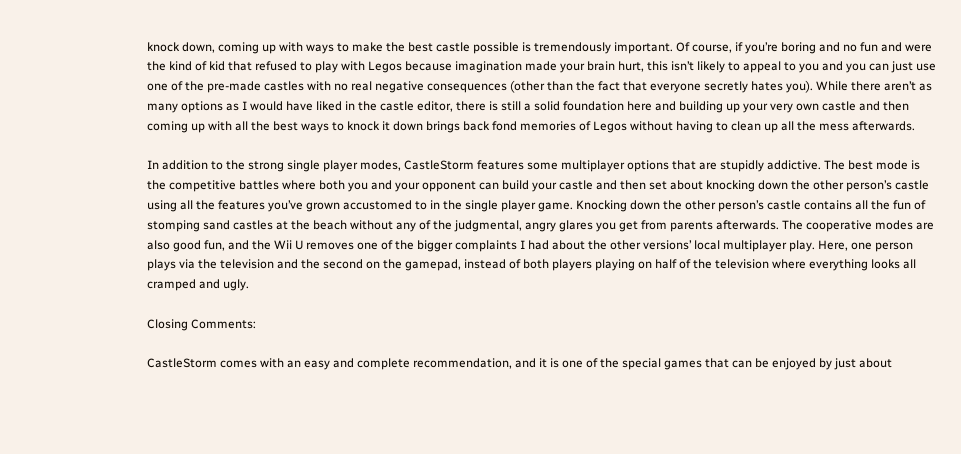knock down, coming up with ways to make the best castle possible is tremendously important. Of course, if you’re boring and no fun and were the kind of kid that refused to play with Legos because imagination made your brain hurt, this isn’t likely to appeal to you and you can just use one of the pre-made castles with no real negative consequences (other than the fact that everyone secretly hates you). While there aren’t as many options as I would have liked in the castle editor, there is still a solid foundation here and building up your very own castle and then coming up with all the best ways to knock it down brings back fond memories of Legos without having to clean up all the mess afterwards.

In addition to the strong single player modes, CastleStorm features some multiplayer options that are stupidly addictive. The best mode is the competitive battles where both you and your opponent can build your castle and then set about knocking down the other person’s castle using all the features you’ve grown accustomed to in the single player game. Knocking down the other person’s castle contains all the fun of stomping sand castles at the beach without any of the judgmental, angry glares you get from parents afterwards. The cooperative modes are also good fun, and the Wii U removes one of the bigger complaints I had about the other versions’ local multiplayer play. Here, one person plays via the television and the second on the gamepad, instead of both players playing on half of the television where everything looks all cramped and ugly.

Closing Comments:

CastleStorm comes with an easy and complete recommendation, and it is one of the special games that can be enjoyed by just about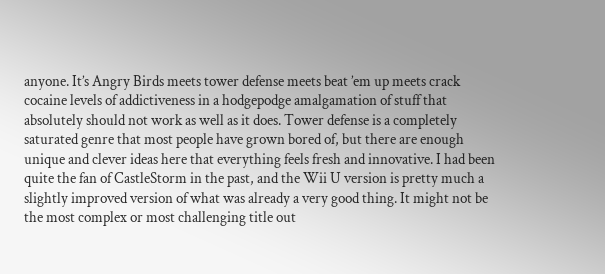anyone. It’s Angry Birds meets tower defense meets beat ’em up meets crack cocaine levels of addictiveness in a hodgepodge amalgamation of stuff that absolutely should not work as well as it does. Tower defense is a completely saturated genre that most people have grown bored of, but there are enough unique and clever ideas here that everything feels fresh and innovative. I had been quite the fan of CastleStorm in the past, and the Wii U version is pretty much a slightly improved version of what was already a very good thing. It might not be the most complex or most challenging title out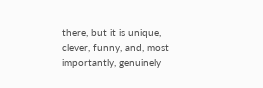there, but it is unique, clever, funny, and, most importantly, genuinely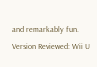and remarkably fun.
Version Reviewed: Wii U